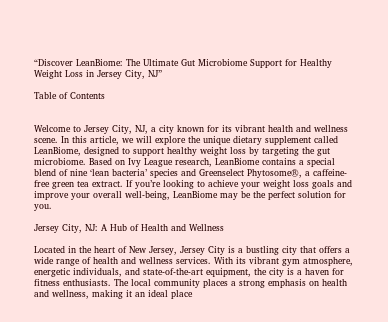“Discover LeanBiome: The Ultimate Gut Microbiome Support for Healthy Weight Loss in Jersey City, NJ”

Table of Contents


Welcome to Jersey City, NJ, a city known for its vibrant health and wellness scene. In this article, we will explore the unique dietary supplement called LeanBiome, designed to support healthy weight loss by targeting the gut microbiome. Based on Ivy League research, LeanBiome contains a special blend of nine ‘lean bacteria’ species and Greenselect Phytosome®, a caffeine-free green tea extract. If you’re looking to achieve your weight loss goals and improve your overall well-being, LeanBiome may be the perfect solution for you.

Jersey City, NJ: A Hub of Health and Wellness

Located in the heart of New Jersey, Jersey City is a bustling city that offers a wide range of health and wellness services. With its vibrant gym atmosphere, energetic individuals, and state-of-the-art equipment, the city is a haven for fitness enthusiasts. The local community places a strong emphasis on health and wellness, making it an ideal place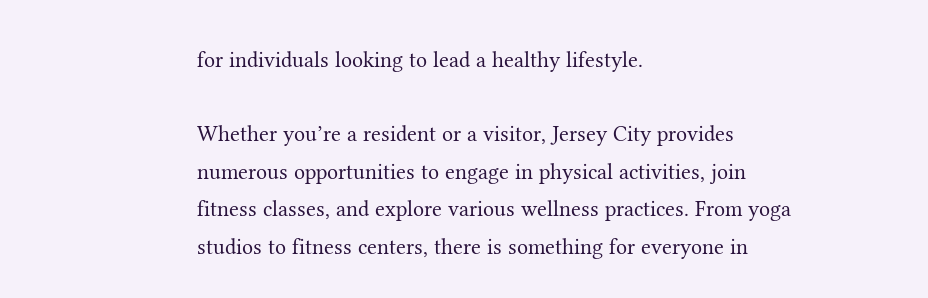for individuals looking to lead a healthy lifestyle.

Whether you’re a resident or a visitor, Jersey City provides numerous opportunities to engage in physical activities, join fitness classes, and explore various wellness practices. From yoga studios to fitness centers, there is something for everyone in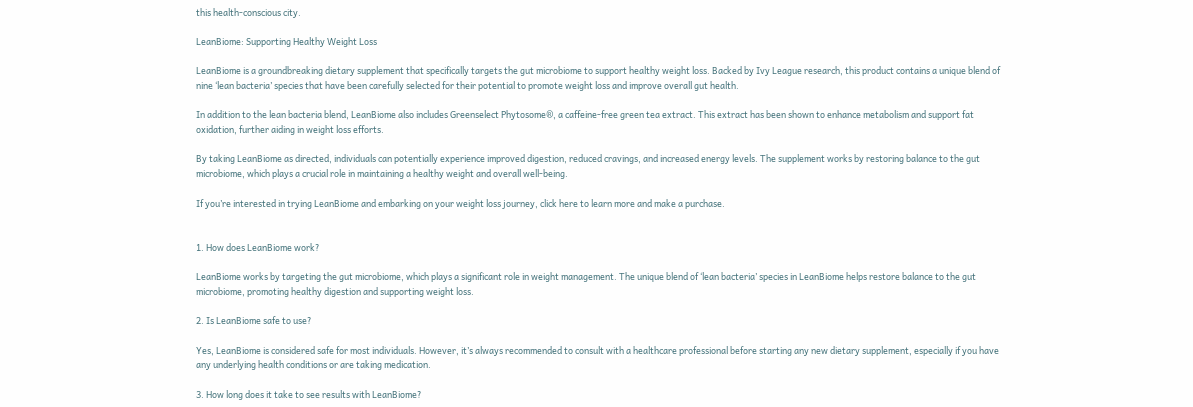this health-conscious city.

LeanBiome: Supporting Healthy Weight Loss

LeanBiome is a groundbreaking dietary supplement that specifically targets the gut microbiome to support healthy weight loss. Backed by Ivy League research, this product contains a unique blend of nine ‘lean bacteria’ species that have been carefully selected for their potential to promote weight loss and improve overall gut health.

In addition to the lean bacteria blend, LeanBiome also includes Greenselect Phytosome®, a caffeine-free green tea extract. This extract has been shown to enhance metabolism and support fat oxidation, further aiding in weight loss efforts.

By taking LeanBiome as directed, individuals can potentially experience improved digestion, reduced cravings, and increased energy levels. The supplement works by restoring balance to the gut microbiome, which plays a crucial role in maintaining a healthy weight and overall well-being.

If you’re interested in trying LeanBiome and embarking on your weight loss journey, click here to learn more and make a purchase.


1. How does LeanBiome work?

LeanBiome works by targeting the gut microbiome, which plays a significant role in weight management. The unique blend of ‘lean bacteria’ species in LeanBiome helps restore balance to the gut microbiome, promoting healthy digestion and supporting weight loss.

2. Is LeanBiome safe to use?

Yes, LeanBiome is considered safe for most individuals. However, it’s always recommended to consult with a healthcare professional before starting any new dietary supplement, especially if you have any underlying health conditions or are taking medication.

3. How long does it take to see results with LeanBiome?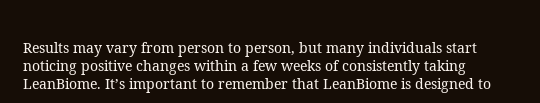Results may vary from person to person, but many individuals start noticing positive changes within a few weeks of consistently taking LeanBiome. It’s important to remember that LeanBiome is designed to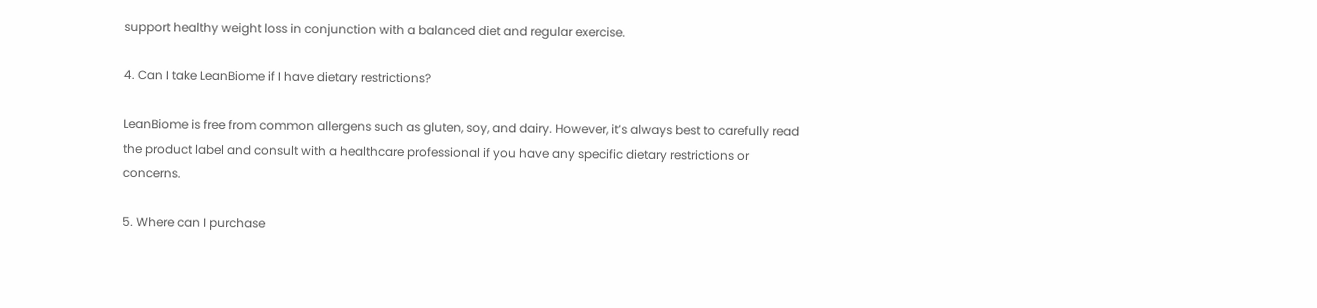support healthy weight loss in conjunction with a balanced diet and regular exercise.

4. Can I take LeanBiome if I have dietary restrictions?

LeanBiome is free from common allergens such as gluten, soy, and dairy. However, it’s always best to carefully read the product label and consult with a healthcare professional if you have any specific dietary restrictions or concerns.

5. Where can I purchase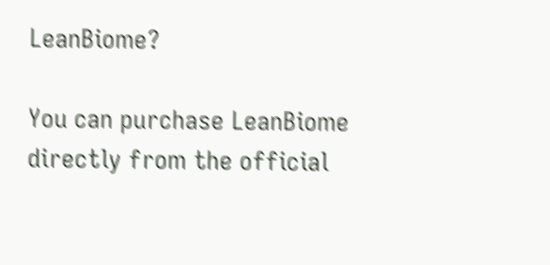LeanBiome?

You can purchase LeanBiome directly from the official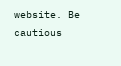website. Be cautious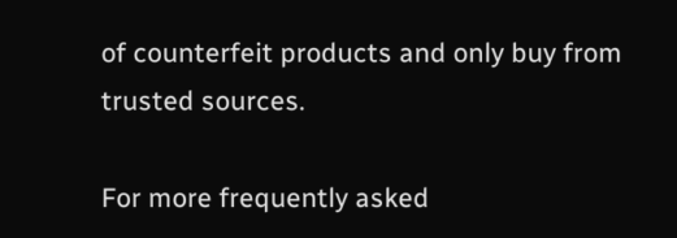of counterfeit products and only buy from trusted sources.

For more frequently asked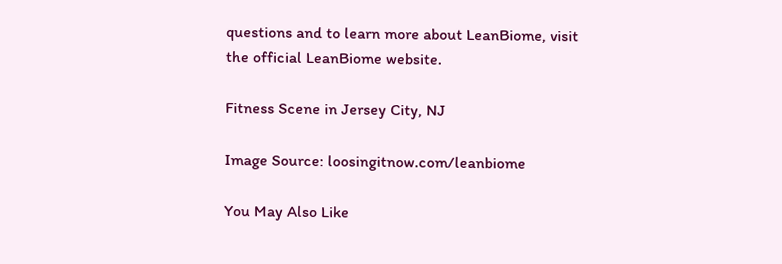questions and to learn more about LeanBiome, visit the official LeanBiome website.

Fitness Scene in Jersey City, NJ

Image Source: loosingitnow.com/leanbiome

You May Also Like